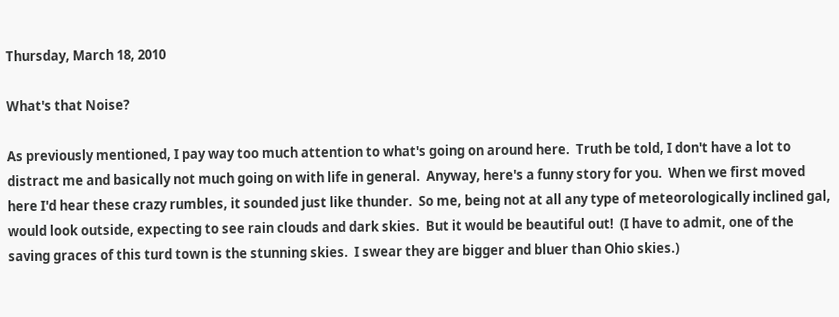Thursday, March 18, 2010

What's that Noise?

As previously mentioned, I pay way too much attention to what's going on around here.  Truth be told, I don't have a lot to distract me and basically not much going on with life in general.  Anyway, here's a funny story for you.  When we first moved here I'd hear these crazy rumbles, it sounded just like thunder.  So me, being not at all any type of meteorologically inclined gal, would look outside, expecting to see rain clouds and dark skies.  But it would be beautiful out!  (I have to admit, one of the saving graces of this turd town is the stunning skies.  I swear they are bigger and bluer than Ohio skies.)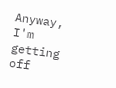Anyway, I'm getting off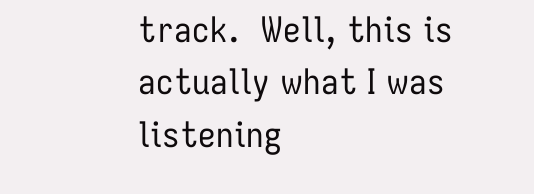track.  Well, this is actually what I was listening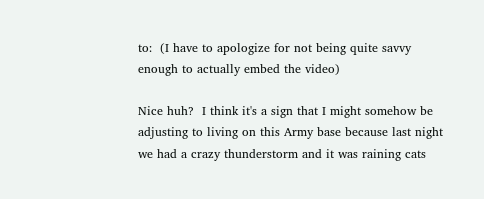to:  (I have to apologize for not being quite savvy enough to actually embed the video)

Nice huh?  I think it's a sign that I might somehow be adjusting to living on this Army base because last night we had a crazy thunderstorm and it was raining cats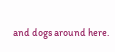and dogs around here.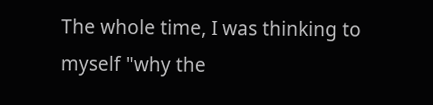The whole time, I was thinking to myself "why the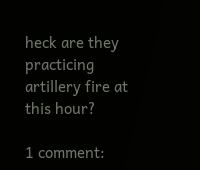heck are they practicing artillery fire at this hour?

1 comment: